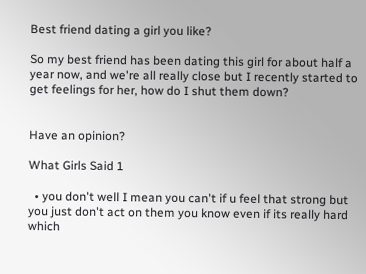Best friend dating a girl you like?

So my best friend has been dating this girl for about half a year now, and we're all really close but I recently started to get feelings for her, how do I shut them down?


Have an opinion?

What Girls Said 1

  • you don't well I mean you can't if u feel that strong but you just don't act on them you know even if its really hard which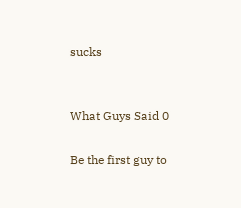sucks


What Guys Said 0

Be the first guy to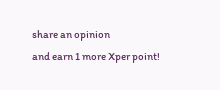share an opinion
and earn 1 more Xper point!